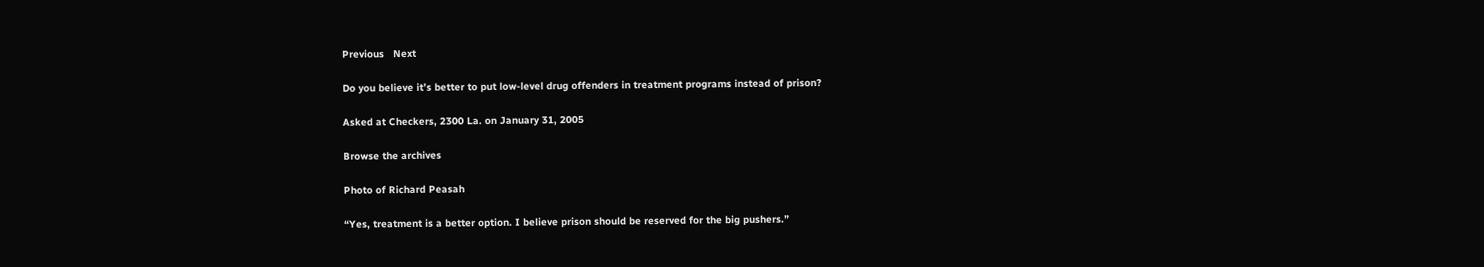Previous   Next

Do you believe it’s better to put low-level drug offenders in treatment programs instead of prison?

Asked at Checkers, 2300 La. on January 31, 2005

Browse the archives

Photo of Richard Peasah

“Yes, treatment is a better option. I believe prison should be reserved for the big pushers.”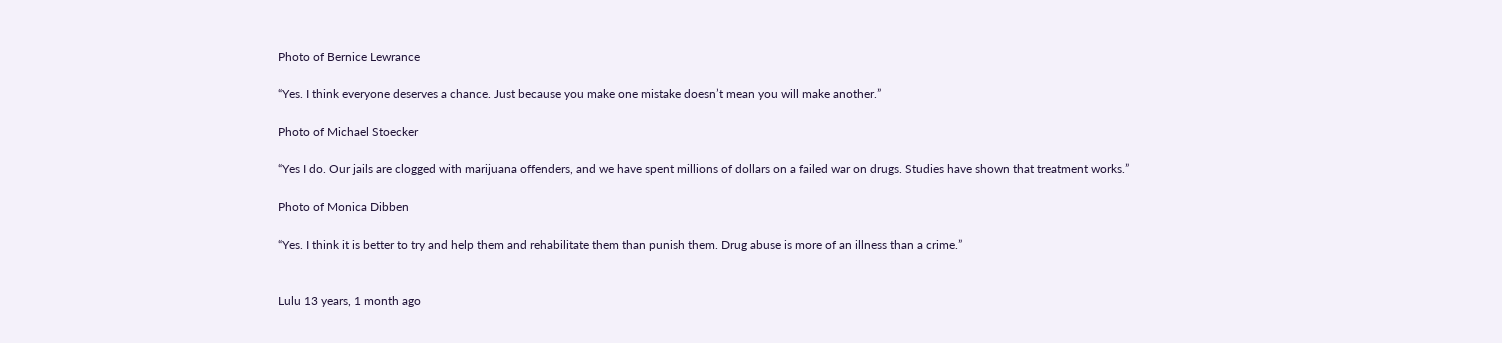Photo of Bernice Lewrance

“Yes. I think everyone deserves a chance. Just because you make one mistake doesn’t mean you will make another.”

Photo of Michael Stoecker

“Yes I do. Our jails are clogged with marijuana offenders, and we have spent millions of dollars on a failed war on drugs. Studies have shown that treatment works.”

Photo of Monica Dibben

“Yes. I think it is better to try and help them and rehabilitate them than punish them. Drug abuse is more of an illness than a crime.”


Lulu 13 years, 1 month ago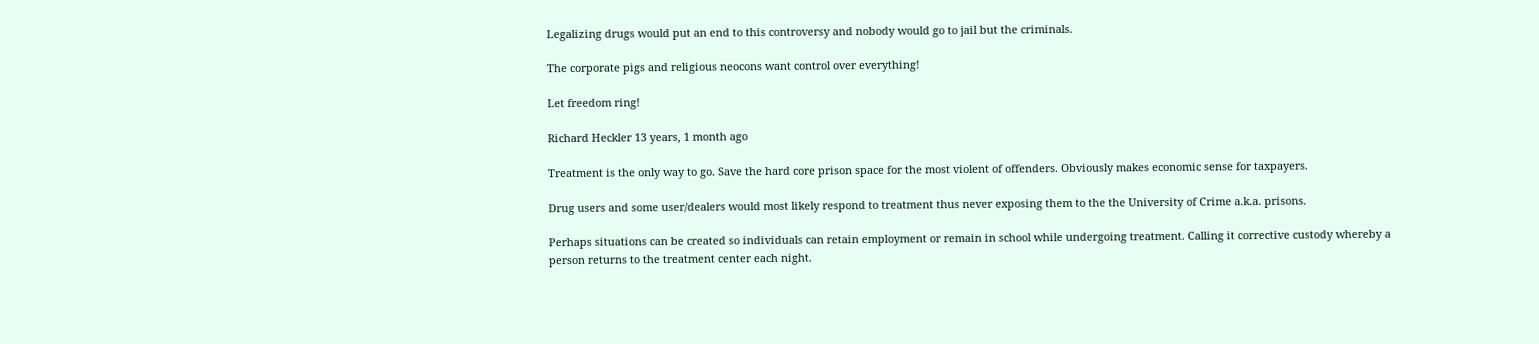Legalizing drugs would put an end to this controversy and nobody would go to jail but the criminals.

The corporate pigs and religious neocons want control over everything!

Let freedom ring!

Richard Heckler 13 years, 1 month ago

Treatment is the only way to go. Save the hard core prison space for the most violent of offenders. Obviously makes economic sense for taxpayers.

Drug users and some user/dealers would most likely respond to treatment thus never exposing them to the the University of Crime a.k.a. prisons.

Perhaps situations can be created so individuals can retain employment or remain in school while undergoing treatment. Calling it corrective custody whereby a person returns to the treatment center each night.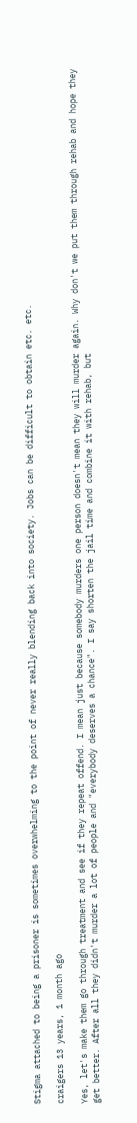Stigma attached to being a prisoner is sometimes overwhelming to the point of never really blending back into society. Jobs can be difficult to obtain etc. etc.

craigers 13 years, 1 month ago

Yes, let's make them go through treatment and see if they repeat offend. I mean just because somebody murders one person doesn't mean they will murder again. Why don't we put them through rehab and hope they get better. After all they didn't murder a lot of people and "everybody deserves a chance". I say shorten the jail time and combine it with rehab, but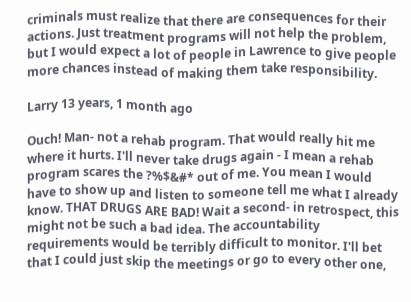criminals must realize that there are consequences for their actions. Just treatment programs will not help the problem, but I would expect a lot of people in Lawrence to give people more chances instead of making them take responsibility.

Larry 13 years, 1 month ago

Ouch! Man- not a rehab program. That would really hit me where it hurts. I'll never take drugs again - I mean a rehab program scares the ?%$&#* out of me. You mean I would have to show up and listen to someone tell me what I already know. THAT DRUGS ARE BAD! Wait a second- in retrospect, this might not be such a bad idea. The accountability requirements would be terribly difficult to monitor. I'll bet that I could just skip the meetings or go to every other one,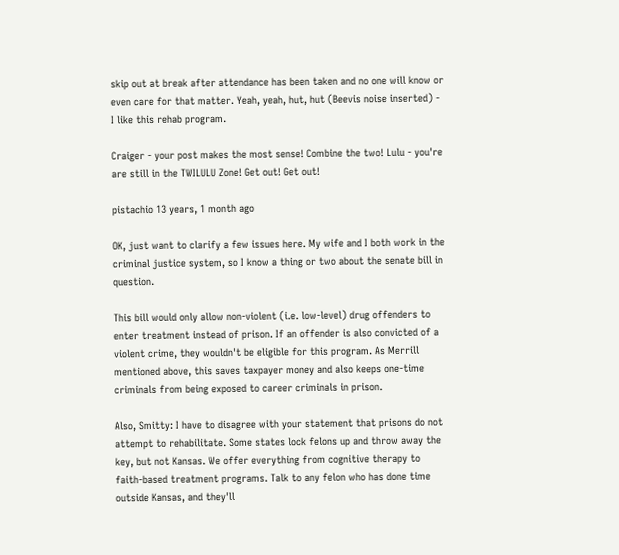skip out at break after attendance has been taken and no one will know or even care for that matter. Yeah, yeah, hut, hut (Beevis noise inserted) - I like this rehab program.

Craiger - your post makes the most sense! Combine the two! Lulu - you're are still in the TWILULU Zone! Get out! Get out!

pistachio 13 years, 1 month ago

OK, just want to clarify a few issues here. My wife and I both work in the criminal justice system, so I know a thing or two about the senate bill in question.

This bill would only allow non-violent (i.e. low-level) drug offenders to enter treatment instead of prison. If an offender is also convicted of a violent crime, they wouldn't be eligible for this program. As Merrill mentioned above, this saves taxpayer money and also keeps one-time criminals from being exposed to career criminals in prison.

Also, Smitty: I have to disagree with your statement that prisons do not attempt to rehabilitate. Some states lock felons up and throw away the key, but not Kansas. We offer everything from cognitive therapy to faith-based treatment programs. Talk to any felon who has done time outside Kansas, and they'll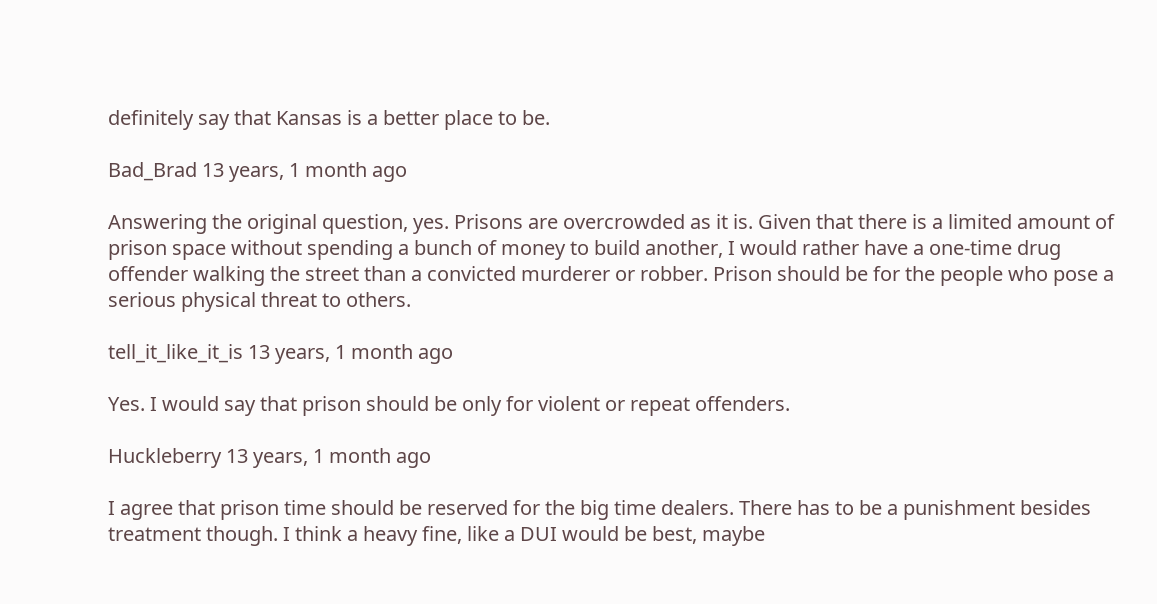definitely say that Kansas is a better place to be.

Bad_Brad 13 years, 1 month ago

Answering the original question, yes. Prisons are overcrowded as it is. Given that there is a limited amount of prison space without spending a bunch of money to build another, I would rather have a one-time drug offender walking the street than a convicted murderer or robber. Prison should be for the people who pose a serious physical threat to others.

tell_it_like_it_is 13 years, 1 month ago

Yes. I would say that prison should be only for violent or repeat offenders.

Huckleberry 13 years, 1 month ago

I agree that prison time should be reserved for the big time dealers. There has to be a punishment besides treatment though. I think a heavy fine, like a DUI would be best, maybe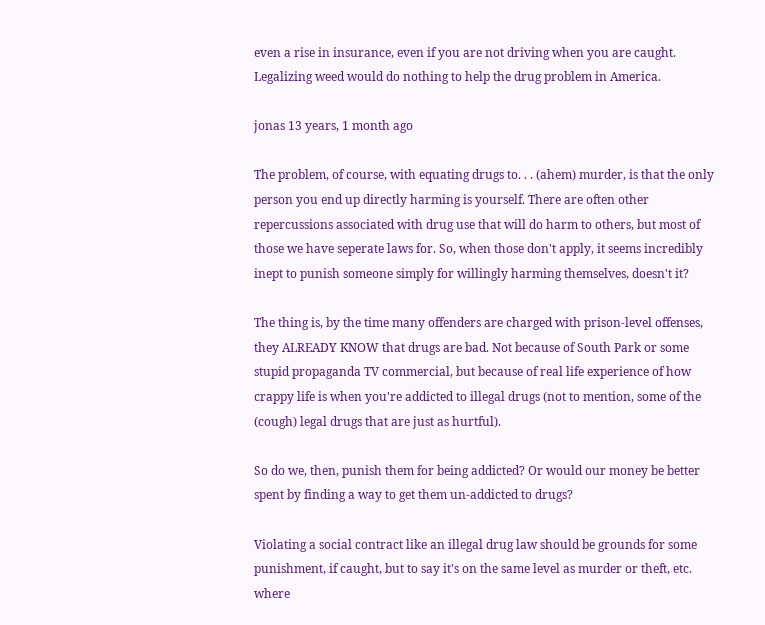even a rise in insurance, even if you are not driving when you are caught. Legalizing weed would do nothing to help the drug problem in America.

jonas 13 years, 1 month ago

The problem, of course, with equating drugs to. . . (ahem) murder, is that the only person you end up directly harming is yourself. There are often other repercussions associated with drug use that will do harm to others, but most of those we have seperate laws for. So, when those don't apply, it seems incredibly inept to punish someone simply for willingly harming themselves, doesn't it?

The thing is, by the time many offenders are charged with prison-level offenses, they ALREADY KNOW that drugs are bad. Not because of South Park or some stupid propaganda TV commercial, but because of real life experience of how crappy life is when you're addicted to illegal drugs (not to mention, some of the (cough) legal drugs that are just as hurtful).

So do we, then, punish them for being addicted? Or would our money be better spent by finding a way to get them un-addicted to drugs?

Violating a social contract like an illegal drug law should be grounds for some punishment, if caught, but to say it's on the same level as murder or theft, etc. where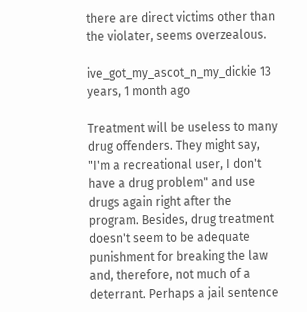there are direct victims other than the violater, seems overzealous.

ive_got_my_ascot_n_my_dickie 13 years, 1 month ago

Treatment will be useless to many drug offenders. They might say, "I'm a recreational user, I don't have a drug problem" and use drugs again right after the program. Besides, drug treatment doesn't seem to be adequate punishment for breaking the law and, therefore, not much of a deterrant. Perhaps a jail sentence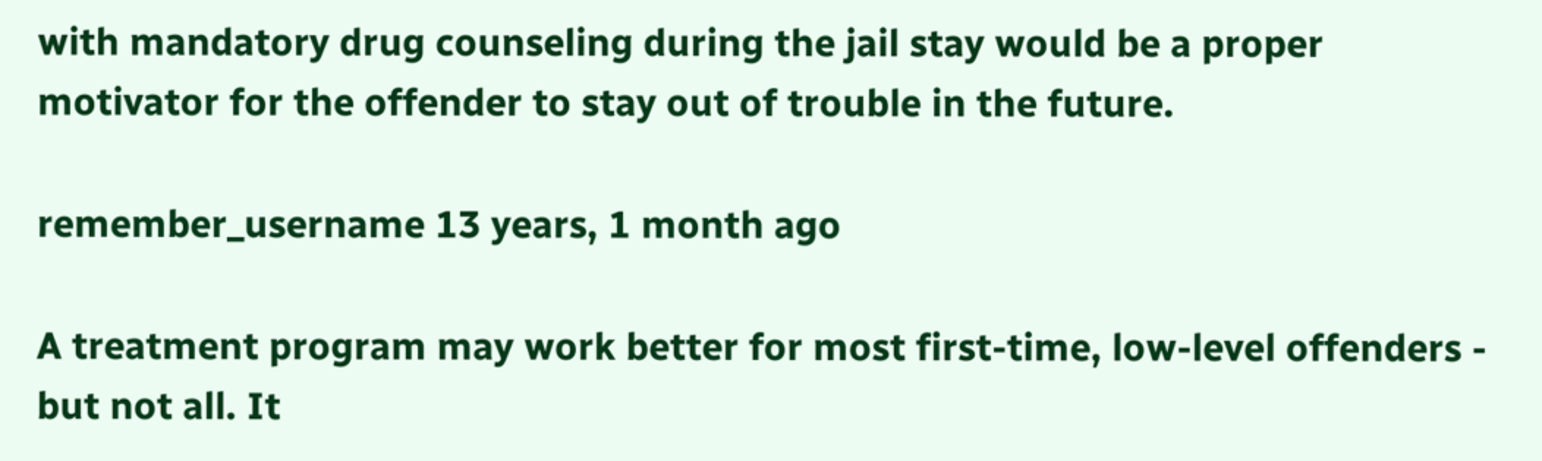with mandatory drug counseling during the jail stay would be a proper motivator for the offender to stay out of trouble in the future.

remember_username 13 years, 1 month ago

A treatment program may work better for most first-time, low-level offenders - but not all. It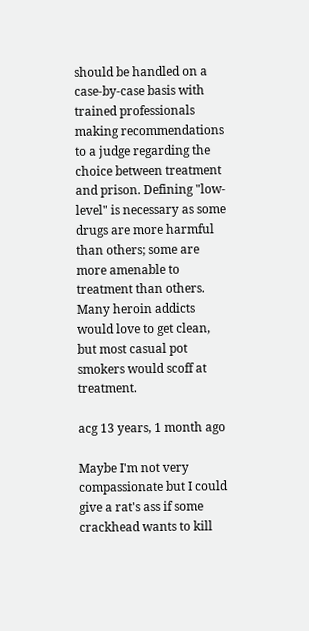should be handled on a case-by-case basis with trained professionals making recommendations to a judge regarding the choice between treatment and prison. Defining "low-level" is necessary as some drugs are more harmful than others; some are more amenable to treatment than others. Many heroin addicts would love to get clean, but most casual pot smokers would scoff at treatment.

acg 13 years, 1 month ago

Maybe I'm not very compassionate but I could give a rat's ass if some crackhead wants to kill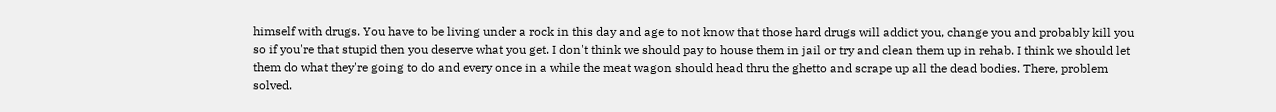himself with drugs. You have to be living under a rock in this day and age to not know that those hard drugs will addict you, change you and probably kill you so if you're that stupid then you deserve what you get. I don't think we should pay to house them in jail or try and clean them up in rehab. I think we should let them do what they're going to do and every once in a while the meat wagon should head thru the ghetto and scrape up all the dead bodies. There, problem solved.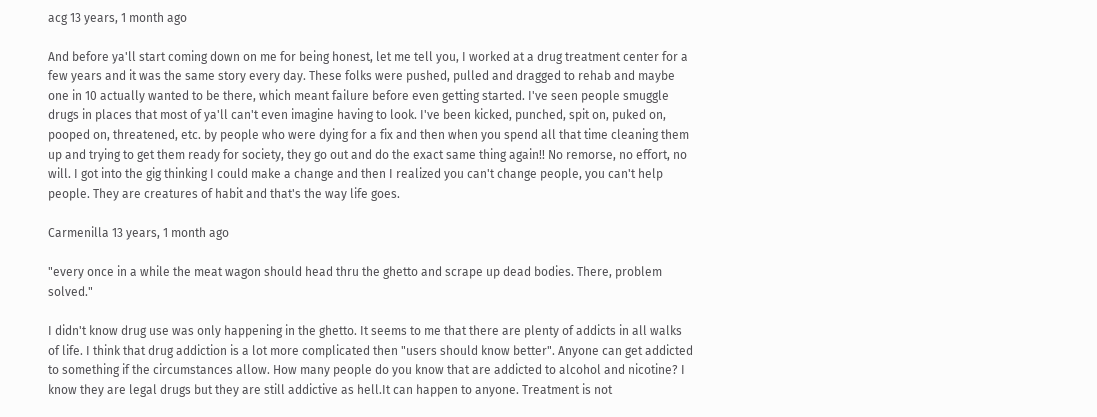acg 13 years, 1 month ago

And before ya'll start coming down on me for being honest, let me tell you, I worked at a drug treatment center for a few years and it was the same story every day. These folks were pushed, pulled and dragged to rehab and maybe one in 10 actually wanted to be there, which meant failure before even getting started. I've seen people smuggle drugs in places that most of ya'll can't even imagine having to look. I've been kicked, punched, spit on, puked on, pooped on, threatened, etc. by people who were dying for a fix and then when you spend all that time cleaning them up and trying to get them ready for society, they go out and do the exact same thing again!! No remorse, no effort, no will. I got into the gig thinking I could make a change and then I realized you can't change people, you can't help people. They are creatures of habit and that's the way life goes.

Carmenilla 13 years, 1 month ago

"every once in a while the meat wagon should head thru the ghetto and scrape up dead bodies. There, problem solved."

I didn't know drug use was only happening in the ghetto. It seems to me that there are plenty of addicts in all walks of life. I think that drug addiction is a lot more complicated then "users should know better". Anyone can get addicted to something if the circumstances allow. How many people do you know that are addicted to alcohol and nicotine? I know they are legal drugs but they are still addictive as hell.It can happen to anyone. Treatment is not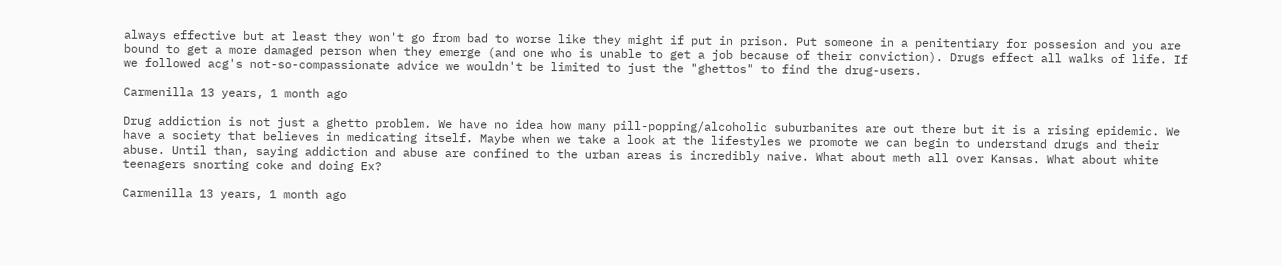always effective but at least they won't go from bad to worse like they might if put in prison. Put someone in a penitentiary for possesion and you are bound to get a more damaged person when they emerge (and one who is unable to get a job because of their conviction). Drugs effect all walks of life. If we followed acg's not-so-compassionate advice we wouldn't be limited to just the "ghettos" to find the drug-users.

Carmenilla 13 years, 1 month ago

Drug addiction is not just a ghetto problem. We have no idea how many pill-popping/alcoholic suburbanites are out there but it is a rising epidemic. We have a society that believes in medicating itself. Maybe when we take a look at the lifestyles we promote we can begin to understand drugs and their abuse. Until than, saying addiction and abuse are confined to the urban areas is incredibly naive. What about meth all over Kansas. What about white teenagers snorting coke and doing Ex?

Carmenilla 13 years, 1 month ago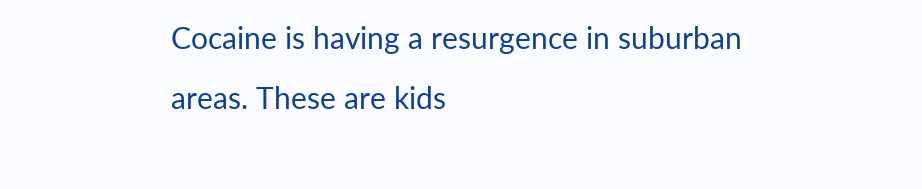Cocaine is having a resurgence in suburban areas. These are kids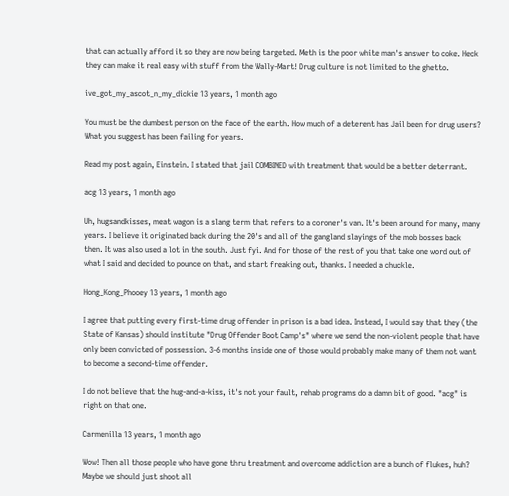that can actually afford it so they are now being targeted. Meth is the poor white man's answer to coke. Heck they can make it real easy with stuff from the Wally-Mart! Drug culture is not limited to the ghetto.

ive_got_my_ascot_n_my_dickie 13 years, 1 month ago

You must be the dumbest person on the face of the earth. How much of a deterent has Jail been for drug users? What you suggest has been failing for years.

Read my post again, Einstein. I stated that jail COMBINED with treatment that would be a better deterrant.

acg 13 years, 1 month ago

Uh, hugsandkisses, meat wagon is a slang term that refers to a coroner's van. It's been around for many, many years. I believe it originated back during the 20's and all of the gangland slayings of the mob bosses back then. It was also used a lot in the south. Just fyi. And for those of the rest of you that take one word out of what I said and decided to pounce on that, and start freaking out, thanks. I needed a chuckle.

Hong_Kong_Phooey 13 years, 1 month ago

I agree that putting every first-time drug offender in prison is a bad idea. Instead, I would say that they (the State of Kansas) should institute "Drug Offender Boot Camp's" where we send the non-violent people that have only been convicted of possession. 3-6 months inside one of those would probably make many of them not want to become a second-time offender.

I do not believe that the hug-and-a-kiss, it's not your fault, rehab programs do a damn bit of good. "acg" is right on that one.

Carmenilla 13 years, 1 month ago

Wow! Then all those people who have gone thru treatment and overcome addiction are a bunch of flukes, huh? Maybe we should just shoot all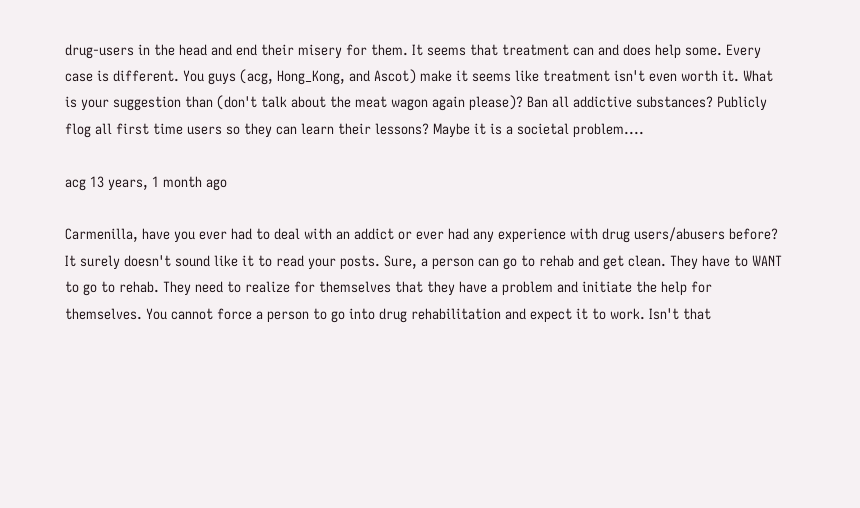drug-users in the head and end their misery for them. It seems that treatment can and does help some. Every case is different. You guys (acg, Hong_Kong, and Ascot) make it seems like treatment isn't even worth it. What is your suggestion than (don't talk about the meat wagon again please)? Ban all addictive substances? Publicly flog all first time users so they can learn their lessons? Maybe it is a societal problem....

acg 13 years, 1 month ago

Carmenilla, have you ever had to deal with an addict or ever had any experience with drug users/abusers before? It surely doesn't sound like it to read your posts. Sure, a person can go to rehab and get clean. They have to WANT to go to rehab. They need to realize for themselves that they have a problem and initiate the help for themselves. You cannot force a person to go into drug rehabilitation and expect it to work. Isn't that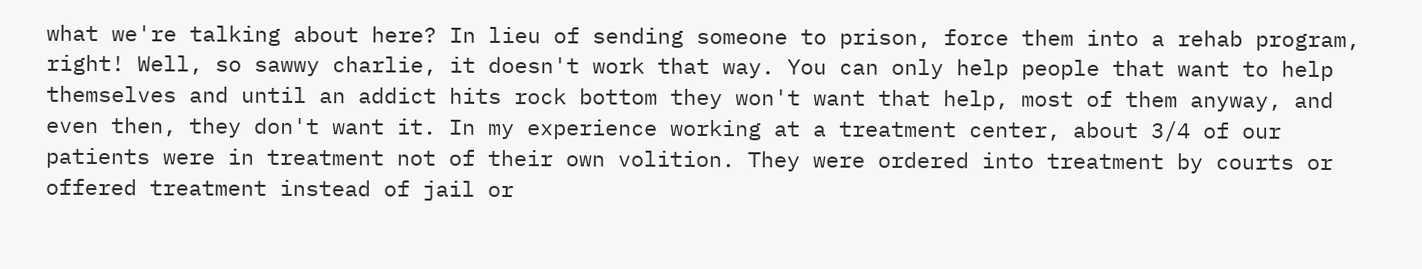what we're talking about here? In lieu of sending someone to prison, force them into a rehab program, right! Well, so sawwy charlie, it doesn't work that way. You can only help people that want to help themselves and until an addict hits rock bottom they won't want that help, most of them anyway, and even then, they don't want it. In my experience working at a treatment center, about 3/4 of our patients were in treatment not of their own volition. They were ordered into treatment by courts or offered treatment instead of jail or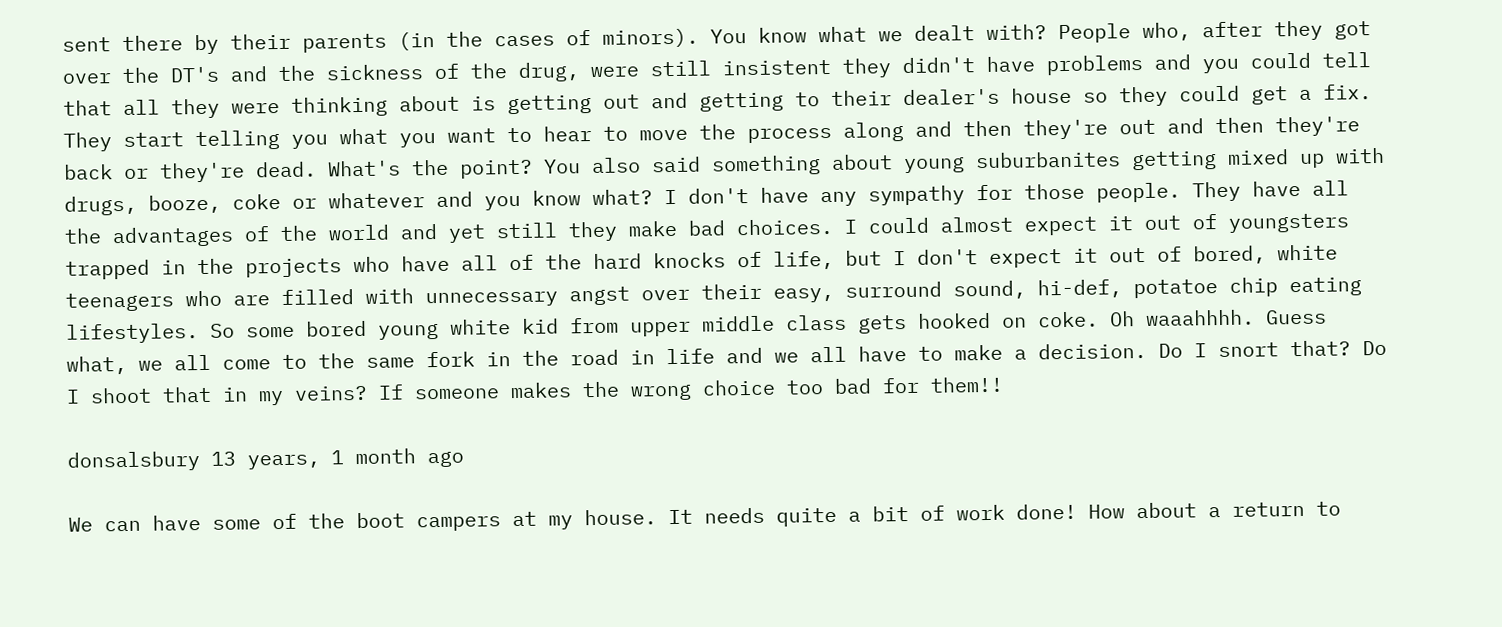sent there by their parents (in the cases of minors). You know what we dealt with? People who, after they got over the DT's and the sickness of the drug, were still insistent they didn't have problems and you could tell that all they were thinking about is getting out and getting to their dealer's house so they could get a fix. They start telling you what you want to hear to move the process along and then they're out and then they're back or they're dead. What's the point? You also said something about young suburbanites getting mixed up with drugs, booze, coke or whatever and you know what? I don't have any sympathy for those people. They have all the advantages of the world and yet still they make bad choices. I could almost expect it out of youngsters trapped in the projects who have all of the hard knocks of life, but I don't expect it out of bored, white teenagers who are filled with unnecessary angst over their easy, surround sound, hi-def, potatoe chip eating lifestyles. So some bored young white kid from upper middle class gets hooked on coke. Oh waaahhhh. Guess what, we all come to the same fork in the road in life and we all have to make a decision. Do I snort that? Do I shoot that in my veins? If someone makes the wrong choice too bad for them!!

donsalsbury 13 years, 1 month ago

We can have some of the boot campers at my house. It needs quite a bit of work done! How about a return to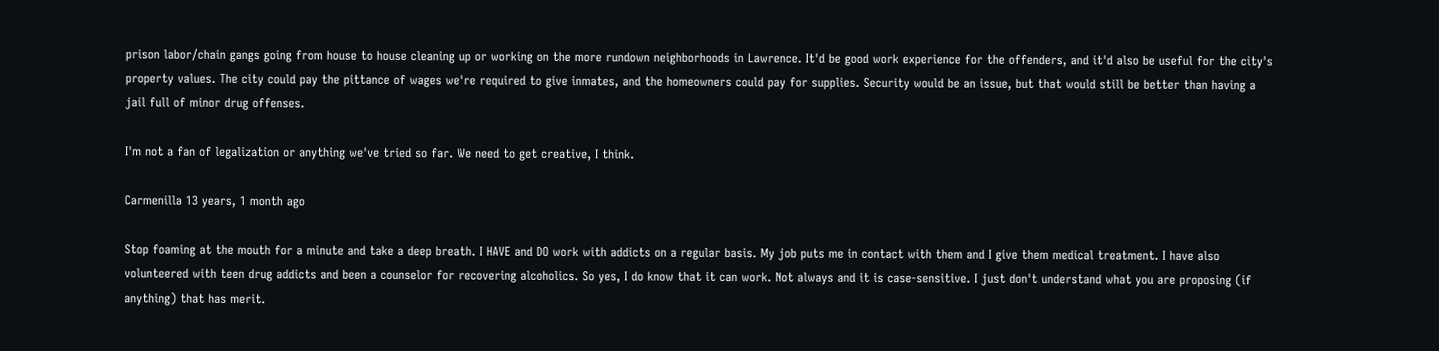prison labor/chain gangs going from house to house cleaning up or working on the more rundown neighborhoods in Lawrence. It'd be good work experience for the offenders, and it'd also be useful for the city's property values. The city could pay the pittance of wages we're required to give inmates, and the homeowners could pay for supplies. Security would be an issue, but that would still be better than having a jail full of minor drug offenses.

I'm not a fan of legalization or anything we've tried so far. We need to get creative, I think.

Carmenilla 13 years, 1 month ago

Stop foaming at the mouth for a minute and take a deep breath. I HAVE and DO work with addicts on a regular basis. My job puts me in contact with them and I give them medical treatment. I have also volunteered with teen drug addicts and been a counselor for recovering alcoholics. So yes, I do know that it can work. Not always and it is case-sensitive. I just don't understand what you are proposing (if anything) that has merit.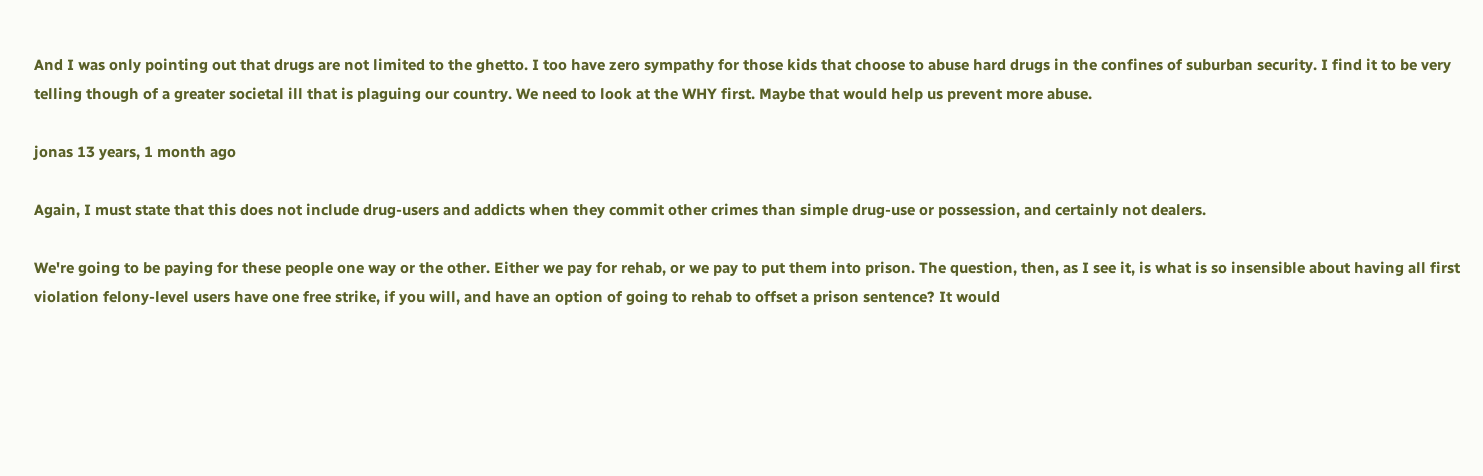And I was only pointing out that drugs are not limited to the ghetto. I too have zero sympathy for those kids that choose to abuse hard drugs in the confines of suburban security. I find it to be very telling though of a greater societal ill that is plaguing our country. We need to look at the WHY first. Maybe that would help us prevent more abuse.

jonas 13 years, 1 month ago

Again, I must state that this does not include drug-users and addicts when they commit other crimes than simple drug-use or possession, and certainly not dealers.

We're going to be paying for these people one way or the other. Either we pay for rehab, or we pay to put them into prison. The question, then, as I see it, is what is so insensible about having all first violation felony-level users have one free strike, if you will, and have an option of going to rehab to offset a prison sentence? It would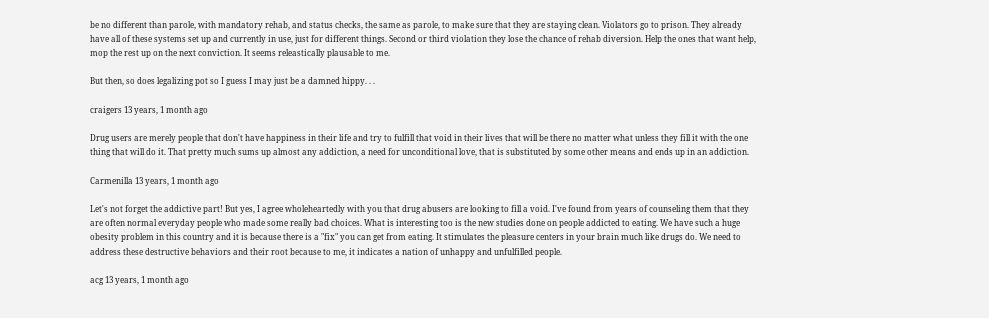be no different than parole, with mandatory rehab, and status checks, the same as parole, to make sure that they are staying clean. Violators go to prison. They already have all of these systems set up and currently in use, just for different things. Second or third violation they lose the chance of rehab diversion. Help the ones that want help, mop the rest up on the next conviction. It seems releastically plausable to me.

But then, so does legalizing pot so I guess I may just be a damned hippy. . .

craigers 13 years, 1 month ago

Drug users are merely people that don't have happiness in their life and try to fulfill that void in their lives that will be there no matter what unless they fill it with the one thing that will do it. That pretty much sums up almost any addiction, a need for unconditional love, that is substituted by some other means and ends up in an addiction.

Carmenilla 13 years, 1 month ago

Let's not forget the addictive part! But yes, I agree wholeheartedly with you that drug abusers are looking to fill a void. I've found from years of counseling them that they are often normal everyday people who made some really bad choices. What is interesting too is the new studies done on people addicted to eating. We have such a huge obesity problem in this country and it is because there is a "fix" you can get from eating. It stimulates the pleasure centers in your brain much like drugs do. We need to address these destructive behaviors and their root because to me, it indicates a nation of unhappy and unfulfilled people.

acg 13 years, 1 month ago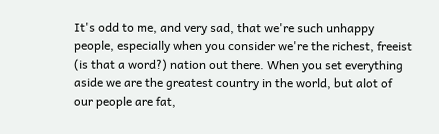It's odd to me, and very sad, that we're such unhappy people, especially when you consider we're the richest, freeist (is that a word?) nation out there. When you set everything aside we are the greatest country in the world, but alot of our people are fat,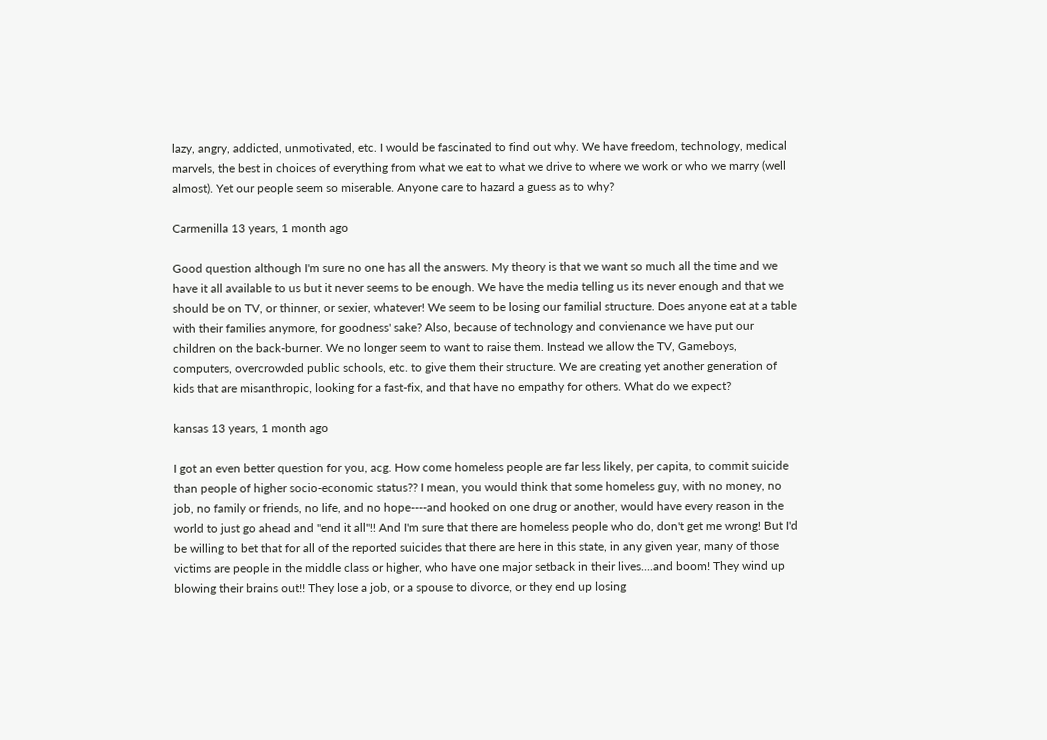lazy, angry, addicted, unmotivated, etc. I would be fascinated to find out why. We have freedom, technology, medical marvels, the best in choices of everything from what we eat to what we drive to where we work or who we marry (well almost). Yet our people seem so miserable. Anyone care to hazard a guess as to why?

Carmenilla 13 years, 1 month ago

Good question although I'm sure no one has all the answers. My theory is that we want so much all the time and we have it all available to us but it never seems to be enough. We have the media telling us its never enough and that we should be on TV, or thinner, or sexier, whatever! We seem to be losing our familial structure. Does anyone eat at a table with their families anymore, for goodness' sake? Also, because of technology and convienance we have put our children on the back-burner. We no longer seem to want to raise them. Instead we allow the TV, Gameboys, computers, overcrowded public schools, etc. to give them their structure. We are creating yet another generation of kids that are misanthropic, looking for a fast-fix, and that have no empathy for others. What do we expect?

kansas 13 years, 1 month ago

I got an even better question for you, acg. How come homeless people are far less likely, per capita, to commit suicide than people of higher socio-economic status?? I mean, you would think that some homeless guy, with no money, no job, no family or friends, no life, and no hope----and hooked on one drug or another, would have every reason in the world to just go ahead and "end it all"!! And I'm sure that there are homeless people who do, don't get me wrong! But I'd be willing to bet that for all of the reported suicides that there are here in this state, in any given year, many of those victims are people in the middle class or higher, who have one major setback in their lives....and boom! They wind up blowing their brains out!! They lose a job, or a spouse to divorce, or they end up losing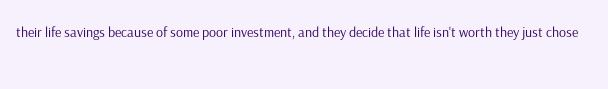their life savings because of some poor investment, and they decide that life isn't worth they just chose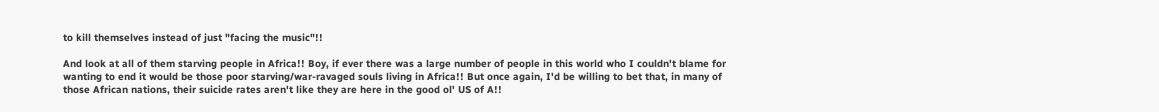to kill themselves instead of just "facing the music"!!

And look at all of them starving people in Africa!! Boy, if ever there was a large number of people in this world who I couldn't blame for wanting to end it would be those poor starving/war-ravaged souls living in Africa!! But once again, I'd be willing to bet that, in many of those African nations, their suicide rates aren't like they are here in the good ol' US of A!!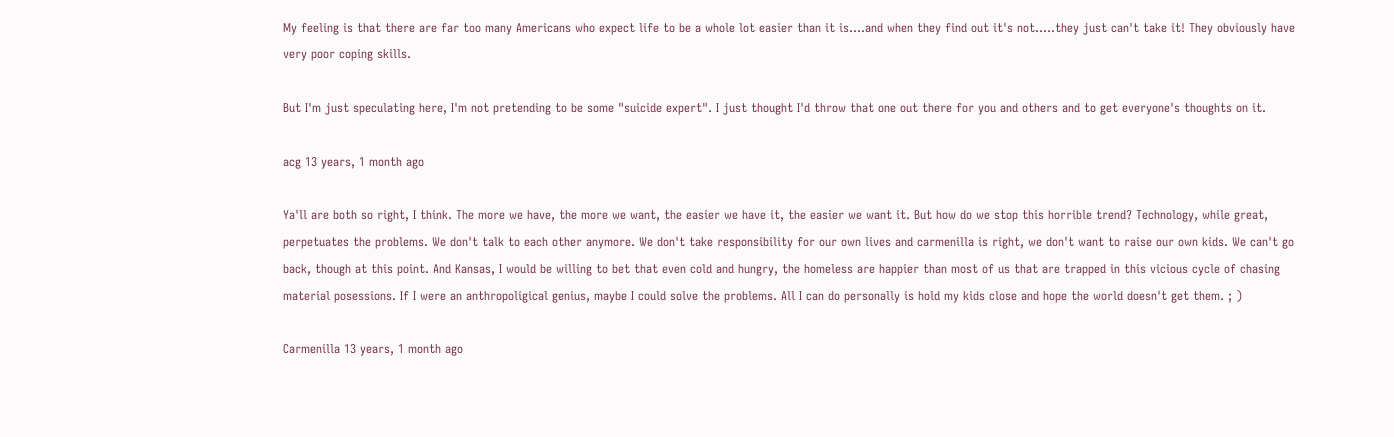My feeling is that there are far too many Americans who expect life to be a whole lot easier than it is....and when they find out it's not.....they just can't take it! They obviously have very poor coping skills.

But I'm just speculating here, I'm not pretending to be some "suicide expert". I just thought I'd throw that one out there for you and others and to get everyone's thoughts on it.

acg 13 years, 1 month ago

Ya'll are both so right, I think. The more we have, the more we want, the easier we have it, the easier we want it. But how do we stop this horrible trend? Technology, while great, perpetuates the problems. We don't talk to each other anymore. We don't take responsibility for our own lives and carmenilla is right, we don't want to raise our own kids. We can't go back, though at this point. And Kansas, I would be willing to bet that even cold and hungry, the homeless are happier than most of us that are trapped in this vicious cycle of chasing material posessions. If I were an anthropoligical genius, maybe I could solve the problems. All I can do personally is hold my kids close and hope the world doesn't get them. ; )

Carmenilla 13 years, 1 month ago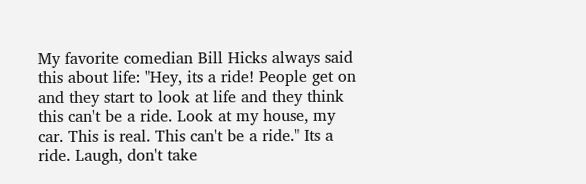My favorite comedian Bill Hicks always said this about life: "Hey, its a ride! People get on and they start to look at life and they think this can't be a ride. Look at my house, my car. This is real. This can't be a ride." Its a ride. Laugh, don't take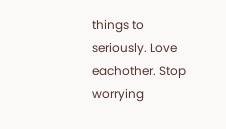things to seriously. Love eachother. Stop worrying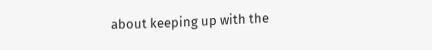about keeping up with the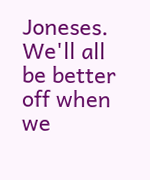Joneses. We'll all be better off when we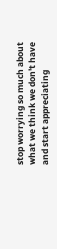stop worrying so much about what we think we don't have and start appreciating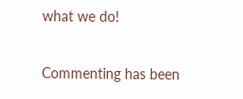what we do!

Commenting has been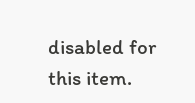disabled for this item.